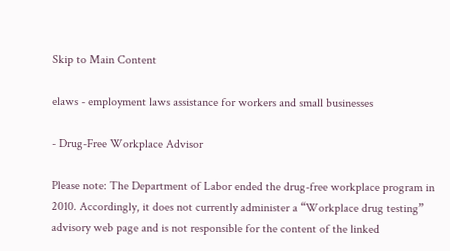Skip to Main Content

elaws - employment laws assistance for workers and small businesses

- Drug-Free Workplace Advisor

Please note: The Department of Labor ended the drug-free workplace program in 2010. Accordingly, it does not currently administer a “Workplace drug testing” advisory web page and is not responsible for the content of the linked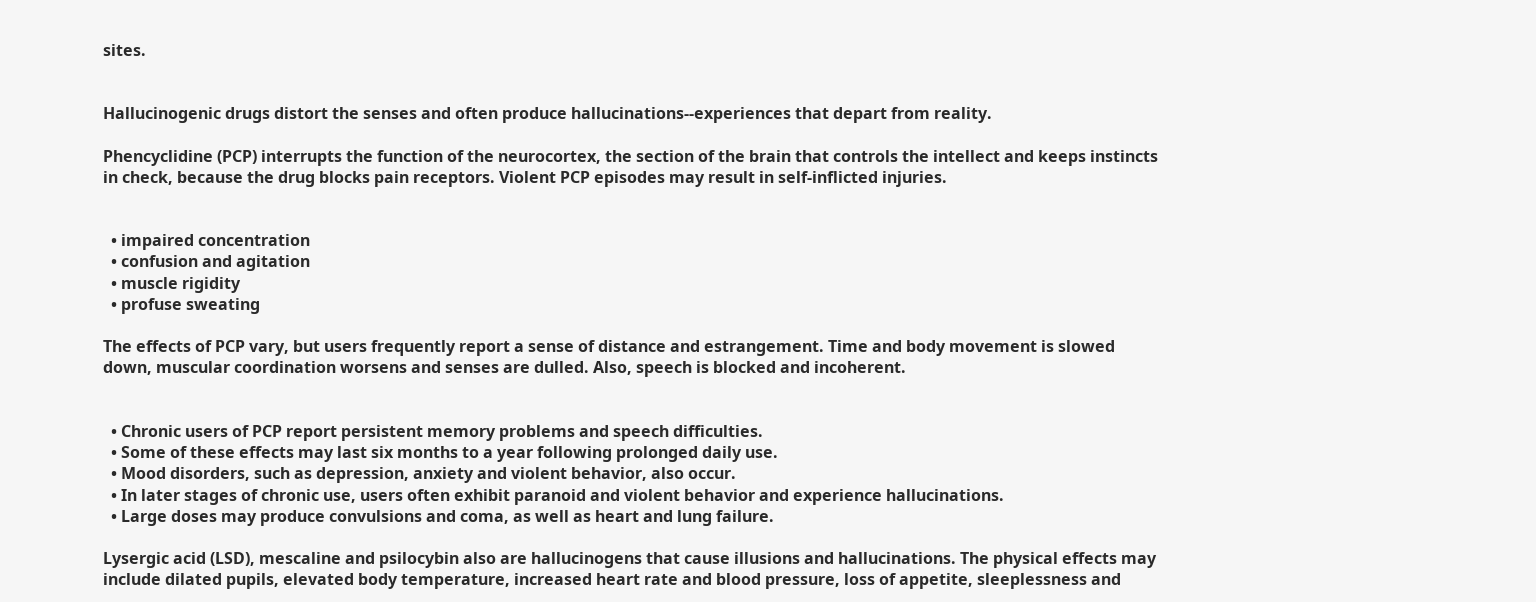sites.


Hallucinogenic drugs distort the senses and often produce hallucinations--experiences that depart from reality.

Phencyclidine (PCP) interrupts the function of the neurocortex, the section of the brain that controls the intellect and keeps instincts in check, because the drug blocks pain receptors. Violent PCP episodes may result in self-inflicted injuries.


  • impaired concentration
  • confusion and agitation
  • muscle rigidity
  • profuse sweating

The effects of PCP vary, but users frequently report a sense of distance and estrangement. Time and body movement is slowed down, muscular coordination worsens and senses are dulled. Also, speech is blocked and incoherent.


  • Chronic users of PCP report persistent memory problems and speech difficulties.
  • Some of these effects may last six months to a year following prolonged daily use.
  • Mood disorders, such as depression, anxiety and violent behavior, also occur.
  • In later stages of chronic use, users often exhibit paranoid and violent behavior and experience hallucinations.
  • Large doses may produce convulsions and coma, as well as heart and lung failure.

Lysergic acid (LSD), mescaline and psilocybin also are hallucinogens that cause illusions and hallucinations. The physical effects may include dilated pupils, elevated body temperature, increased heart rate and blood pressure, loss of appetite, sleeplessness and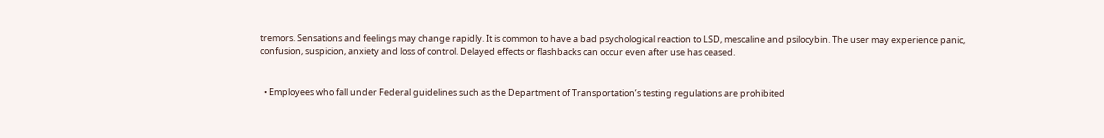tremors. Sensations and feelings may change rapidly. It is common to have a bad psychological reaction to LSD, mescaline and psilocybin. The user may experience panic, confusion, suspicion, anxiety and loss of control. Delayed effects or flashbacks can occur even after use has ceased.


  • Employees who fall under Federal guidelines such as the Department of Transportation’s testing regulations are prohibited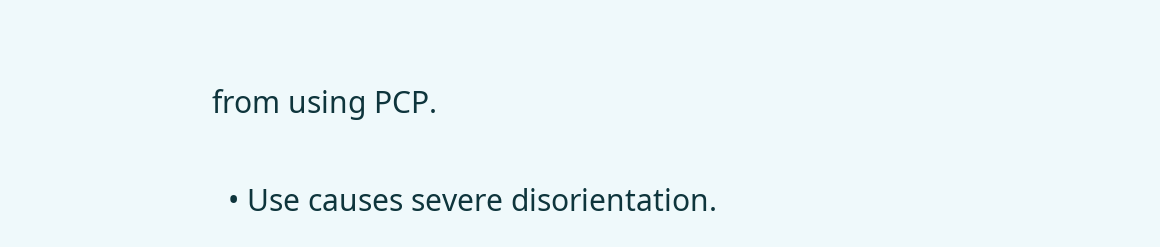from using PCP.

  • Use causes severe disorientation.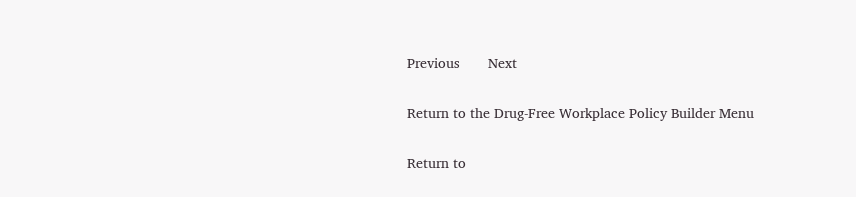Previous       Next

Return to the Drug-Free Workplace Policy Builder Menu

Return to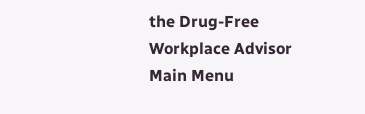the Drug-Free Workplace Advisor Main Menu